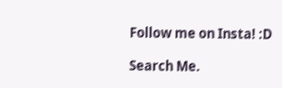Follow me on Insta! :D

Search Me.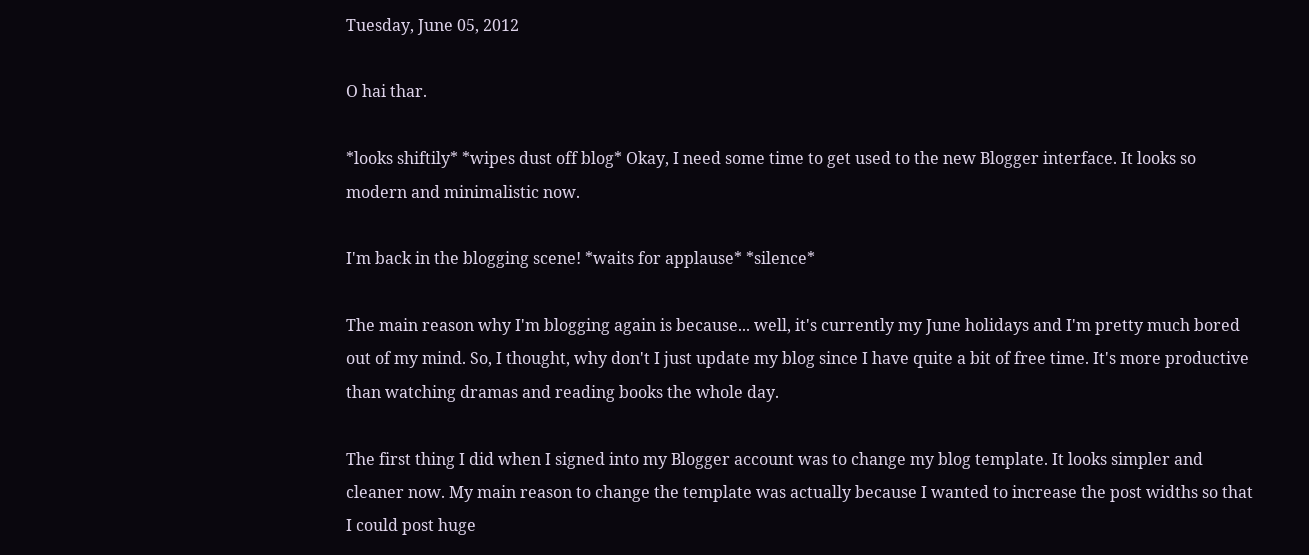Tuesday, June 05, 2012

O hai thar.

*looks shiftily* *wipes dust off blog* Okay, I need some time to get used to the new Blogger interface. It looks so modern and minimalistic now.

I'm back in the blogging scene! *waits for applause* *silence*

The main reason why I'm blogging again is because... well, it's currently my June holidays and I'm pretty much bored out of my mind. So, I thought, why don't I just update my blog since I have quite a bit of free time. It's more productive than watching dramas and reading books the whole day.

The first thing I did when I signed into my Blogger account was to change my blog template. It looks simpler and cleaner now. My main reason to change the template was actually because I wanted to increase the post widths so that I could post huge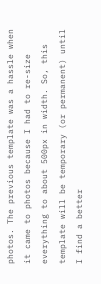photos. The previous template was a hassle when it came to photos because I had to re-size everything to about 500px in width. So, this template will be temporary (or permanent) until I find a better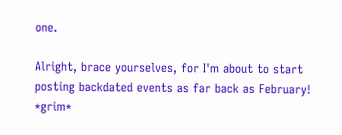one.

Alright, brace yourselves, for I'm about to start posting backdated events as far back as February! *grim*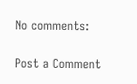No comments:

Post a Comment